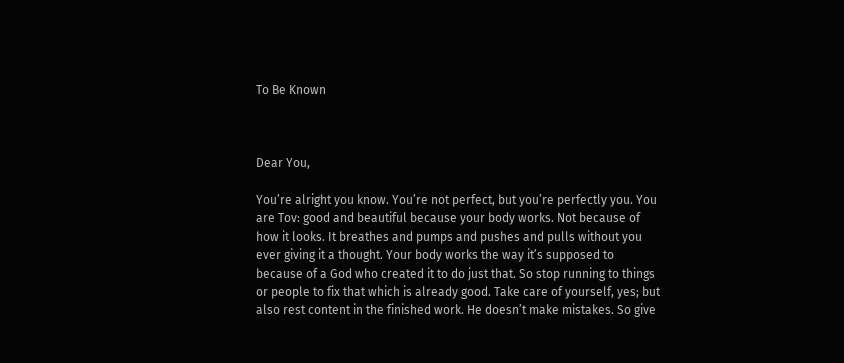To Be Known



Dear You,

You’re alright you know. You’re not perfect, but you’re perfectly you. You are Tov: good and beautiful because your body works. Not because of how it looks. It breathes and pumps and pushes and pulls without you ever giving it a thought. Your body works the way it’s supposed to because of a God who created it to do just that. So stop running to things or people to fix that which is already good. Take care of yourself, yes; but also rest content in the finished work. He doesn’t make mistakes. So give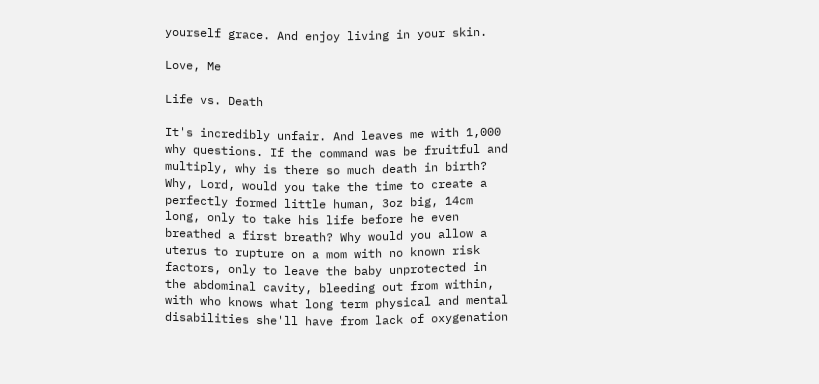yourself grace. And enjoy living in your skin.

Love, Me

Life vs. Death

It's incredibly unfair. And leaves me with 1,000 why questions. If the command was be fruitful and multiply, why is there so much death in birth? Why, Lord, would you take the time to create a perfectly formed little human, 3oz big, 14cm long, only to take his life before he even breathed a first breath? Why would you allow a uterus to rupture on a mom with no known risk factors, only to leave the baby unprotected in the abdominal cavity, bleeding out from within, with who knows what long term physical and mental disabilities she'll have from lack of oxygenation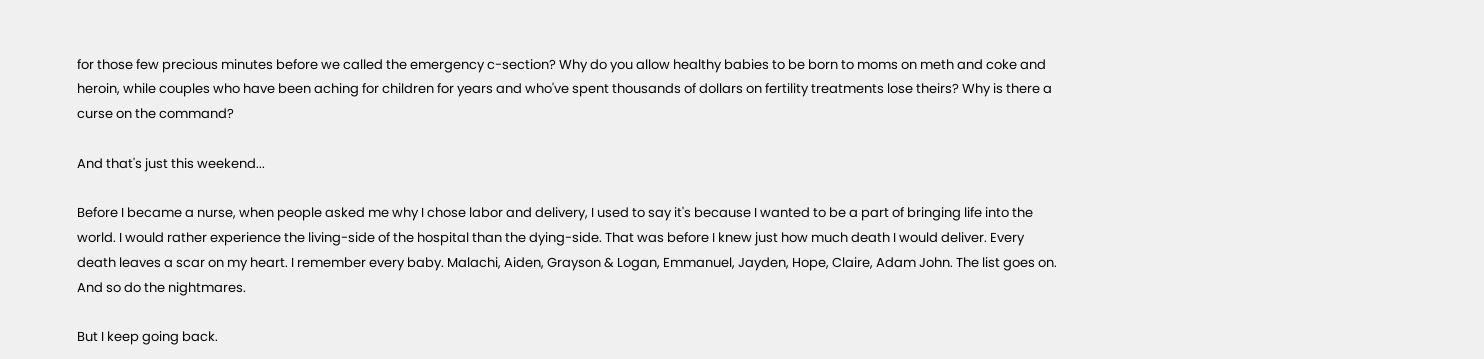for those few precious minutes before we called the emergency c-section? Why do you allow healthy babies to be born to moms on meth and coke and heroin, while couples who have been aching for children for years and who've spent thousands of dollars on fertility treatments lose theirs? Why is there a curse on the command?

And that's just this weekend...

Before I became a nurse, when people asked me why I chose labor and delivery, I used to say it's because I wanted to be a part of bringing life into the world. I would rather experience the living-side of the hospital than the dying-side. That was before I knew just how much death I would deliver. Every death leaves a scar on my heart. I remember every baby. Malachi, Aiden, Grayson & Logan, Emmanuel, Jayden, Hope, Claire, Adam John. The list goes on. And so do the nightmares.

But I keep going back.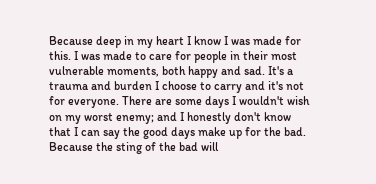Because deep in my heart I know I was made for this. I was made to care for people in their most vulnerable moments, both happy and sad. It's a trauma and burden I choose to carry and it's not for everyone. There are some days I wouldn't wish on my worst enemy; and I honestly don't know that I can say the good days make up for the bad. Because the sting of the bad will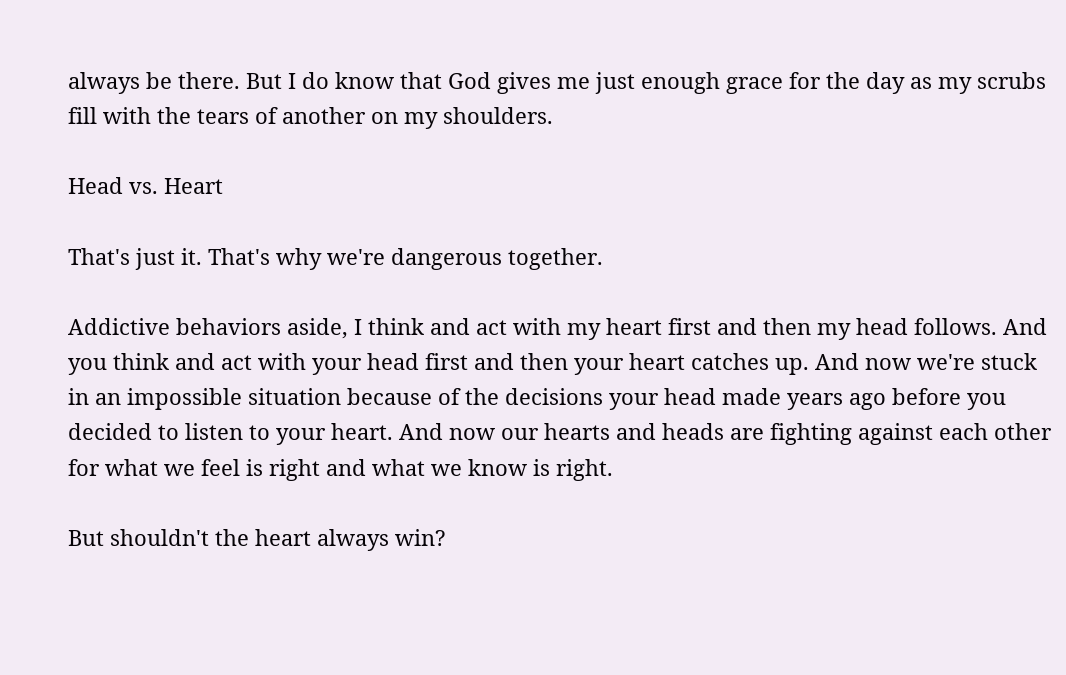always be there. But I do know that God gives me just enough grace for the day as my scrubs fill with the tears of another on my shoulders.

Head vs. Heart

That's just it. That's why we're dangerous together.

Addictive behaviors aside, I think and act with my heart first and then my head follows. And you think and act with your head first and then your heart catches up. And now we're stuck in an impossible situation because of the decisions your head made years ago before you decided to listen to your heart. And now our hearts and heads are fighting against each other for what we feel is right and what we know is right.

But shouldn't the heart always win?